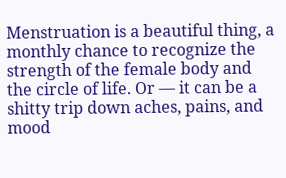Menstruation is a beautiful thing, a monthly chance to recognize the strength of the female body and the circle of life. Or — it can be a shitty trip down aches, pains, and mood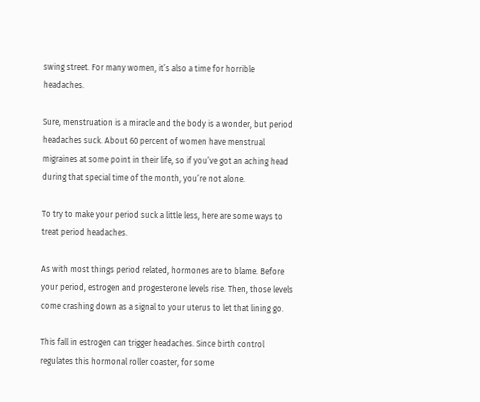swing street. For many women, it’s also a time for horrible headaches.

Sure, menstruation is a miracle and the body is a wonder, but period headaches suck. About 60 percent of women have menstrual migraines at some point in their life, so if you’ve got an aching head during that special time of the month, you’re not alone.

To try to make your period suck a little less, here are some ways to treat period headaches.

As with most things period related, hormones are to blame. Before your period, estrogen and progesterone levels rise. Then, those levels come crashing down as a signal to your uterus to let that lining go.

This fall in estrogen can trigger headaches. Since birth control regulates this hormonal roller coaster, for some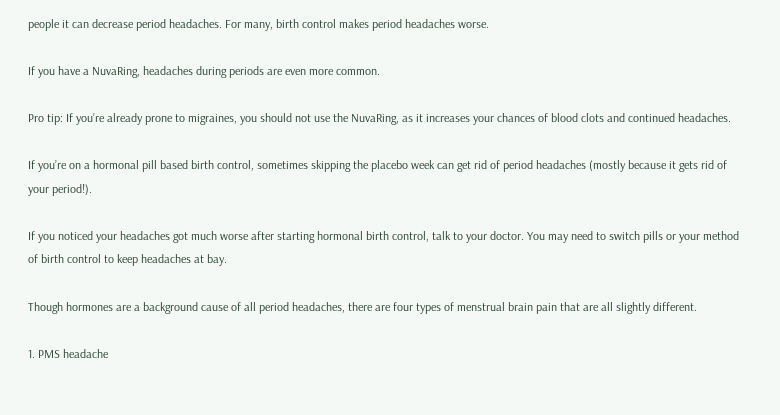people it can decrease period headaches. For many, birth control makes period headaches worse.

If you have a NuvaRing, headaches during periods are even more common.

Pro tip: If you’re already prone to migraines, you should not use the NuvaRing, as it increases your chances of blood clots and continued headaches.

If you’re on a hormonal pill based birth control, sometimes skipping the placebo week can get rid of period headaches (mostly because it gets rid of your period!).

If you noticed your headaches got much worse after starting hormonal birth control, talk to your doctor. You may need to switch pills or your method of birth control to keep headaches at bay.

Though hormones are a background cause of all period headaches, there are four types of menstrual brain pain that are all slightly different.

1. PMS headache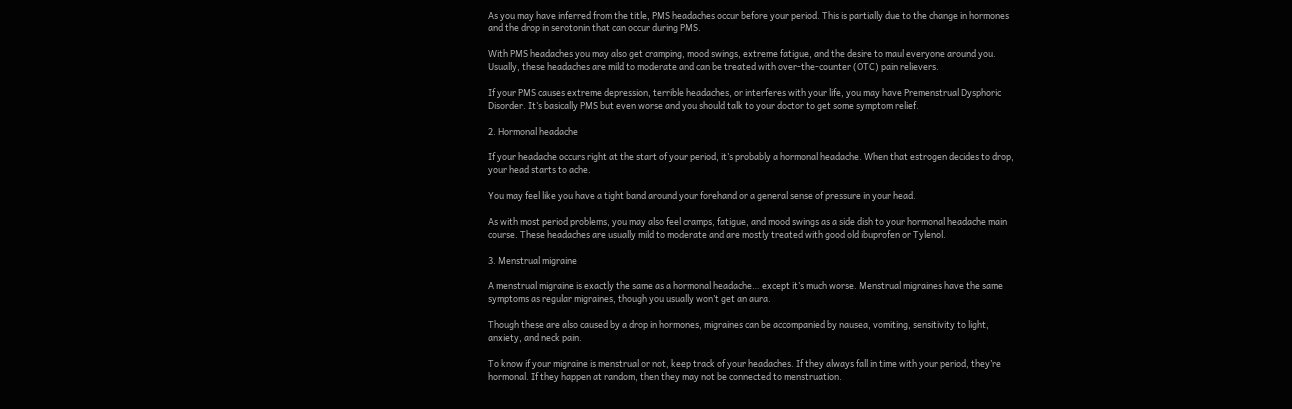As you may have inferred from the title, PMS headaches occur before your period. This is partially due to the change in hormones and the drop in serotonin that can occur during PMS.

With PMS headaches you may also get cramping, mood swings, extreme fatigue, and the desire to maul everyone around you. Usually, these headaches are mild to moderate and can be treated with over-the-counter (OTC) pain relievers.

If your PMS causes extreme depression, terrible headaches, or interferes with your life, you may have Premenstrual Dysphoric Disorder. It’s basically PMS but even worse and you should talk to your doctor to get some symptom relief.

2. Hormonal headache

If your headache occurs right at the start of your period, it’s probably a hormonal headache. When that estrogen decides to drop, your head starts to ache.

You may feel like you have a tight band around your forehand or a general sense of pressure in your head.

As with most period problems, you may also feel cramps, fatigue, and mood swings as a side dish to your hormonal headache main course. These headaches are usually mild to moderate and are mostly treated with good old ibuprofen or Tylenol.

3. Menstrual migraine

A menstrual migraine is exactly the same as a hormonal headache… except it’s much worse. Menstrual migraines have the same symptoms as regular migraines, though you usually won’t get an aura.

Though these are also caused by a drop in hormones, migraines can be accompanied by nausea, vomiting, sensitivity to light, anxiety, and neck pain.

To know if your migraine is menstrual or not, keep track of your headaches. If they always fall in time with your period, they’re hormonal. If they happen at random, then they may not be connected to menstruation.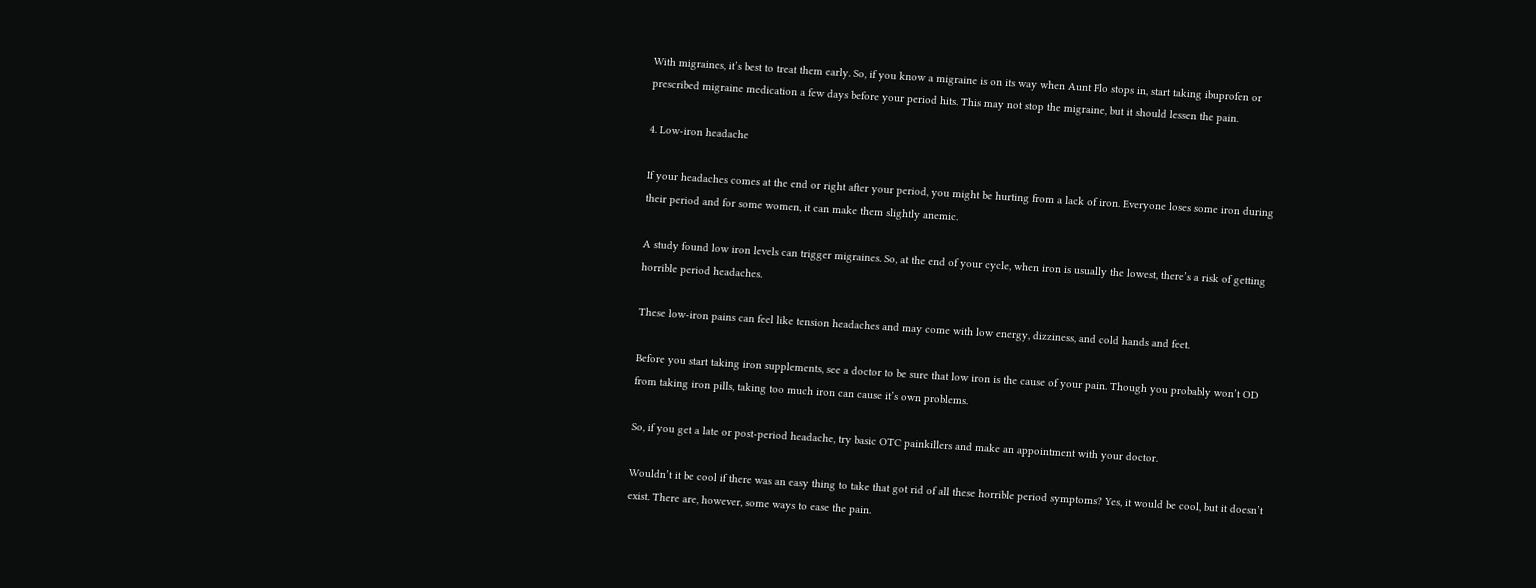With migraines, it’s best to treat them early. So, if you know a migraine is on its way when Aunt Flo stops in, start taking ibuprofen or prescribed migraine medication a few days before your period hits. This may not stop the migraine, but it should lessen the pain.

4. Low-iron headache

If your headaches comes at the end or right after your period, you might be hurting from a lack of iron. Everyone loses some iron during their period and for some women, it can make them slightly anemic.

A study found low iron levels can trigger migraines. So, at the end of your cycle, when iron is usually the lowest, there’s a risk of getting horrible period headaches.

These low-iron pains can feel like tension headaches and may come with low energy, dizziness, and cold hands and feet.

Before you start taking iron supplements, see a doctor to be sure that low iron is the cause of your pain. Though you probably won’t OD from taking iron pills, taking too much iron can cause it’s own problems.

So, if you get a late or post-period headache, try basic OTC painkillers and make an appointment with your doctor.

Wouldn’t it be cool if there was an easy thing to take that got rid of all these horrible period symptoms? Yes, it would be cool, but it doesn’t exist. There are, however, some ways to ease the pain.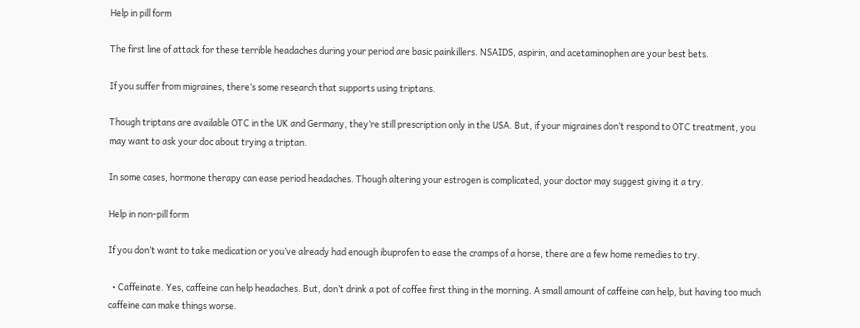Help in pill form

The first line of attack for these terrible headaches during your period are basic painkillers. NSAIDS, aspirin, and acetaminophen are your best bets.

If you suffer from migraines, there’s some research that supports using triptans.

Though triptans are available OTC in the UK and Germany, they’re still prescription only in the USA. But, if your migraines don’t respond to OTC treatment, you may want to ask your doc about trying a triptan.

In some cases, hormone therapy can ease period headaches. Though altering your estrogen is complicated, your doctor may suggest giving it a try.

Help in non-pill form

If you don’t want to take medication or you’ve already had enough ibuprofen to ease the cramps of a horse, there are a few home remedies to try.

  • Caffeinate. Yes, caffeine can help headaches. But, don’t drink a pot of coffee first thing in the morning. A small amount of caffeine can help, but having too much caffeine can make things worse.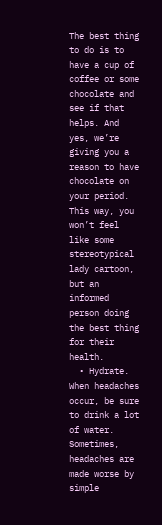The best thing to do is to have a cup of coffee or some chocolate and see if that helps. And yes, we’re giving you a reason to have chocolate on your period. This way, you won’t feel like some stereotypical lady cartoon, but an informed person doing the best thing for their health.
  • Hydrate. When headaches occur, be sure to drink a lot of water. Sometimes, headaches are made worse by simple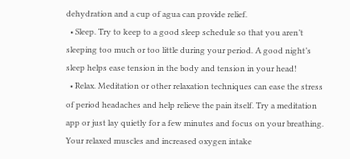dehydration and a cup of agua can provide relief.
  • Sleep. Try to keep to a good sleep schedule so that you aren’t sleeping too much or too little during your period. A good night’s sleep helps ease tension in the body and tension in your head!
  • Relax. Meditation or other relaxation techniques can ease the stress of period headaches and help relieve the pain itself. Try a meditation app or just lay quietly for a few minutes and focus on your breathing. Your relaxed muscles and increased oxygen intake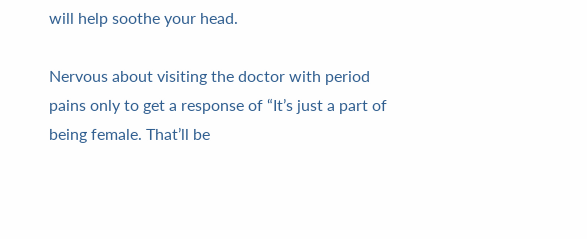will help soothe your head.

Nervous about visiting the doctor with period pains only to get a response of “It’s just a part of being female. That’ll be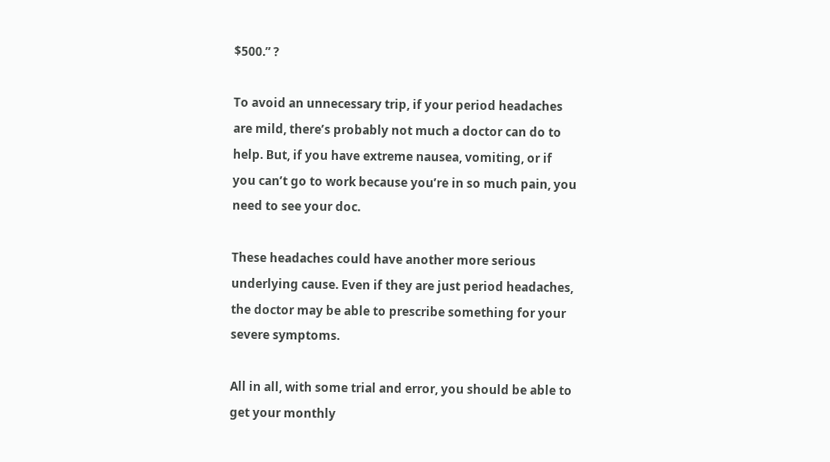$500.” ?

To avoid an unnecessary trip, if your period headaches are mild, there’s probably not much a doctor can do to help. But, if you have extreme nausea, vomiting, or if you can’t go to work because you’re in so much pain, you need to see your doc.

These headaches could have another more serious underlying cause. Even if they are just period headaches, the doctor may be able to prescribe something for your severe symptoms.

All in all, with some trial and error, you should be able to get your monthly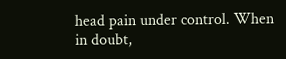head pain under control. When in doubt,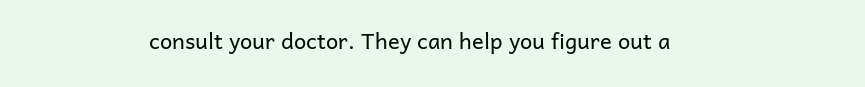consult your doctor. They can help you figure out a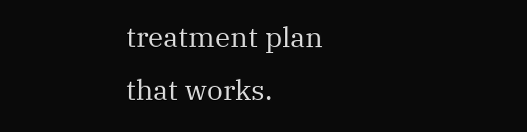treatment plan that works.